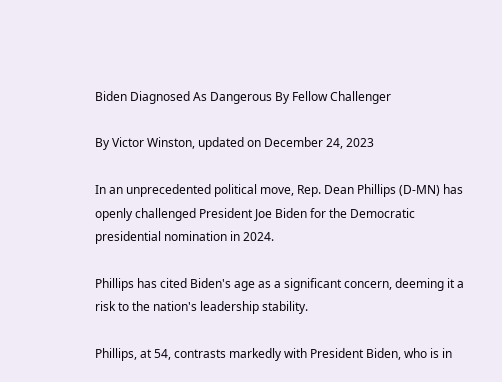Biden Diagnosed As Dangerous By Fellow Challenger

By Victor Winston, updated on December 24, 2023

In an unprecedented political move, Rep. Dean Phillips (D-MN) has openly challenged President Joe Biden for the Democratic presidential nomination in 2024.

Phillips has cited Biden's age as a significant concern, deeming it a risk to the nation's leadership stability.

Phillips, at 54, contrasts markedly with President Biden, who is in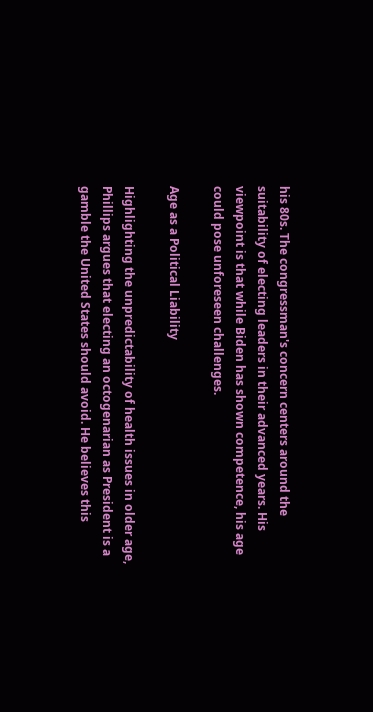his 80s. The congressman's concern centers around the suitability of electing leaders in their advanced years. His viewpoint is that while Biden has shown competence, his age could pose unforeseen challenges.

Age as a Political Liability

Highlighting the unpredictability of health issues in older age, Phillips argues that electing an octogenarian as President is a gamble the United States should avoid. He believes this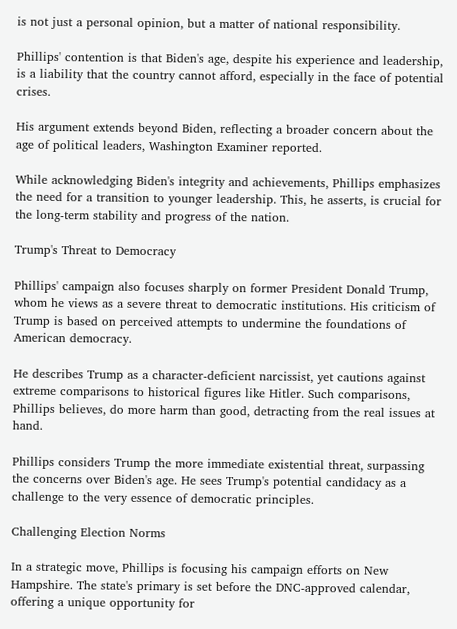is not just a personal opinion, but a matter of national responsibility.

Phillips' contention is that Biden's age, despite his experience and leadership, is a liability that the country cannot afford, especially in the face of potential crises.

His argument extends beyond Biden, reflecting a broader concern about the age of political leaders, Washington Examiner reported.

While acknowledging Biden's integrity and achievements, Phillips emphasizes the need for a transition to younger leadership. This, he asserts, is crucial for the long-term stability and progress of the nation.

Trump's Threat to Democracy

Phillips' campaign also focuses sharply on former President Donald Trump, whom he views as a severe threat to democratic institutions. His criticism of Trump is based on perceived attempts to undermine the foundations of American democracy.

He describes Trump as a character-deficient narcissist, yet cautions against extreme comparisons to historical figures like Hitler. Such comparisons, Phillips believes, do more harm than good, detracting from the real issues at hand.

Phillips considers Trump the more immediate existential threat, surpassing the concerns over Biden's age. He sees Trump's potential candidacy as a challenge to the very essence of democratic principles.

Challenging Election Norms

In a strategic move, Phillips is focusing his campaign efforts on New Hampshire. The state's primary is set before the DNC-approved calendar, offering a unique opportunity for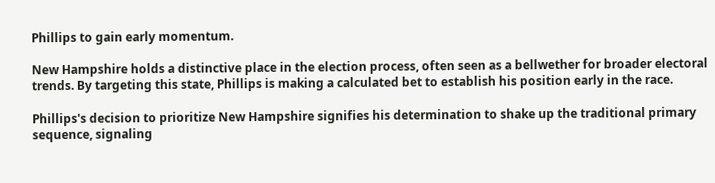Phillips to gain early momentum.

New Hampshire holds a distinctive place in the election process, often seen as a bellwether for broader electoral trends. By targeting this state, Phillips is making a calculated bet to establish his position early in the race.

Phillips's decision to prioritize New Hampshire signifies his determination to shake up the traditional primary sequence, signaling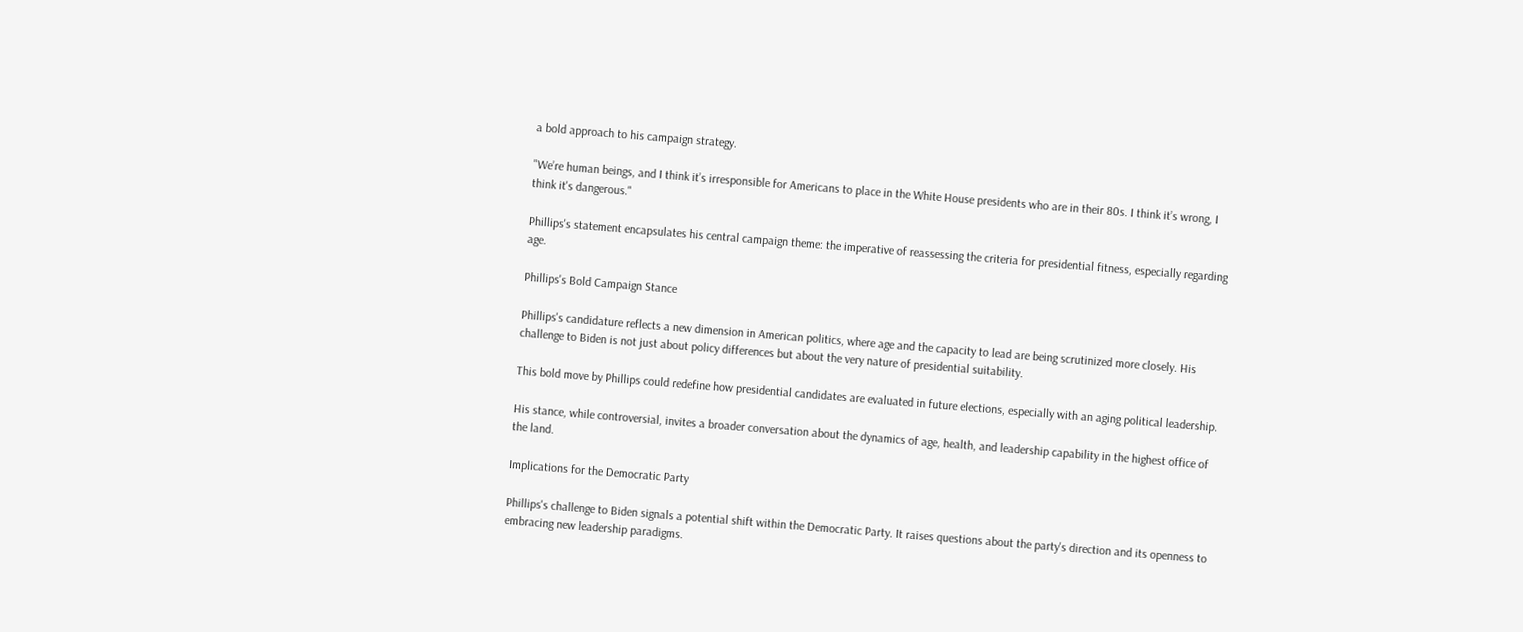a bold approach to his campaign strategy.

"We’re human beings, and I think it’s irresponsible for Americans to place in the White House presidents who are in their 80s. I think it’s wrong, I think it's dangerous."

Phillips's statement encapsulates his central campaign theme: the imperative of reassessing the criteria for presidential fitness, especially regarding age.

Phillips's Bold Campaign Stance

Phillips's candidature reflects a new dimension in American politics, where age and the capacity to lead are being scrutinized more closely. His challenge to Biden is not just about policy differences but about the very nature of presidential suitability.

This bold move by Phillips could redefine how presidential candidates are evaluated in future elections, especially with an aging political leadership.

His stance, while controversial, invites a broader conversation about the dynamics of age, health, and leadership capability in the highest office of the land.

Implications for the Democratic Party

Phillips's challenge to Biden signals a potential shift within the Democratic Party. It raises questions about the party's direction and its openness to embracing new leadership paradigms.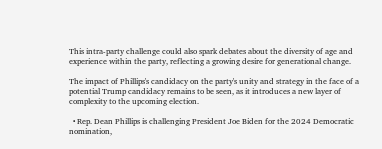This intra-party challenge could also spark debates about the diversity of age and experience within the party, reflecting a growing desire for generational change.

The impact of Phillips's candidacy on the party's unity and strategy in the face of a potential Trump candidacy remains to be seen, as it introduces a new layer of complexity to the upcoming election.

  • Rep. Dean Phillips is challenging President Joe Biden for the 2024 Democratic nomination,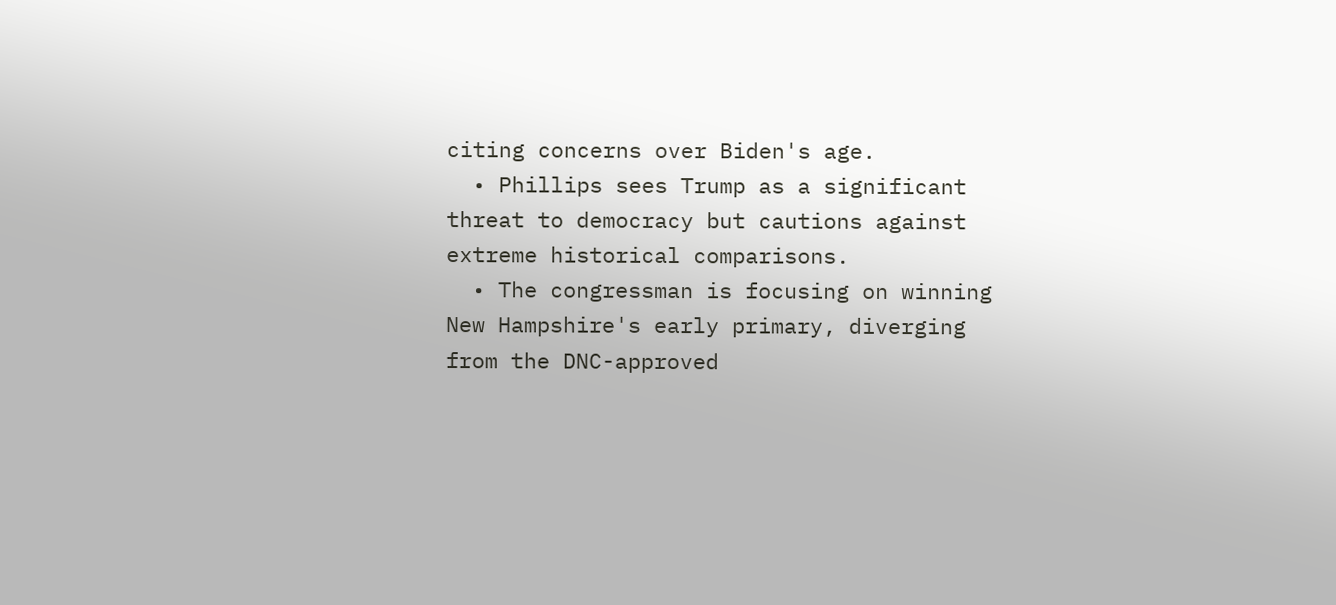citing concerns over Biden's age.
  • Phillips sees Trump as a significant threat to democracy but cautions against extreme historical comparisons.
  • The congressman is focusing on winning New Hampshire's early primary, diverging from the DNC-approved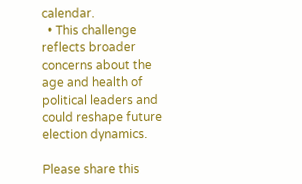calendar.
  • This challenge reflects broader concerns about the age and health of political leaders and could reshape future election dynamics.

Please share this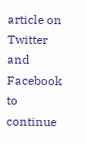article on Twitter and Facebook to continue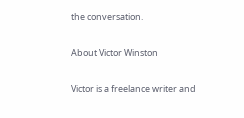the conversation.

About Victor Winston

Victor is a freelance writer and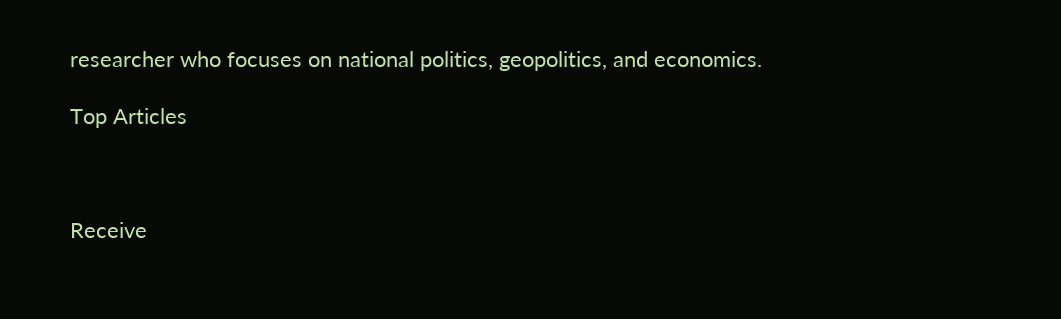researcher who focuses on national politics, geopolitics, and economics.

Top Articles



Receive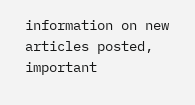information on new articles posted, important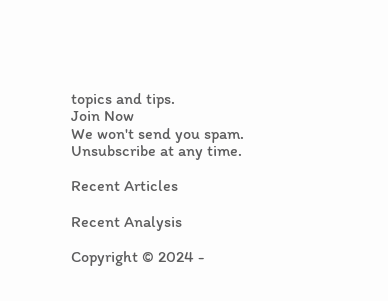topics and tips.
Join Now
We won't send you spam.
Unsubscribe at any time.

Recent Articles

Recent Analysis

Copyright © 2024 -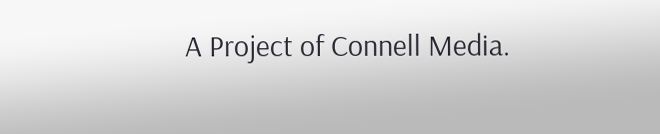A Project of Connell Media.